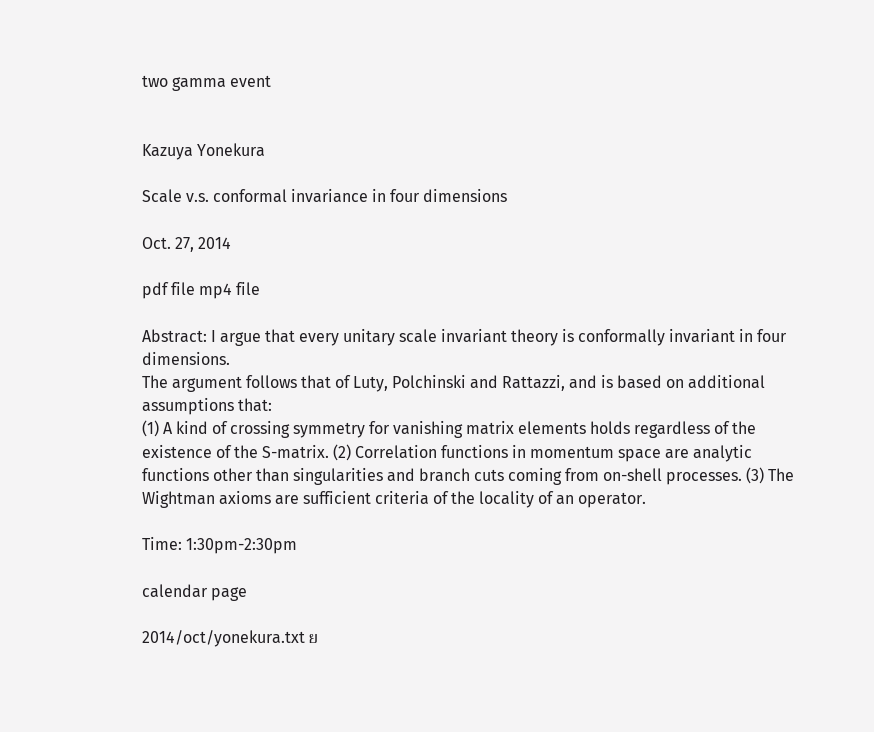two gamma event


Kazuya Yonekura

Scale v.s. conformal invariance in four dimensions

Oct. 27, 2014

pdf file mp4 file

Abstract: I argue that every unitary scale invariant theory is conformally invariant in four dimensions.
The argument follows that of Luty, Polchinski and Rattazzi, and is based on additional assumptions that:
(1) A kind of crossing symmetry for vanishing matrix elements holds regardless of the existence of the S-matrix. (2) Correlation functions in momentum space are analytic functions other than singularities and branch cuts coming from on-shell processes. (3) The Wightman axioms are sufficient criteria of the locality of an operator.

Time: 1:30pm-2:30pm

calendar page

2014/oct/yonekura.txt ย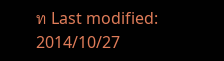ท Last modified: 2014/10/27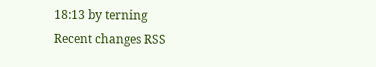18:13 by terning
Recent changes RSS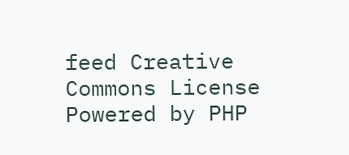feed Creative Commons License Powered by PHP